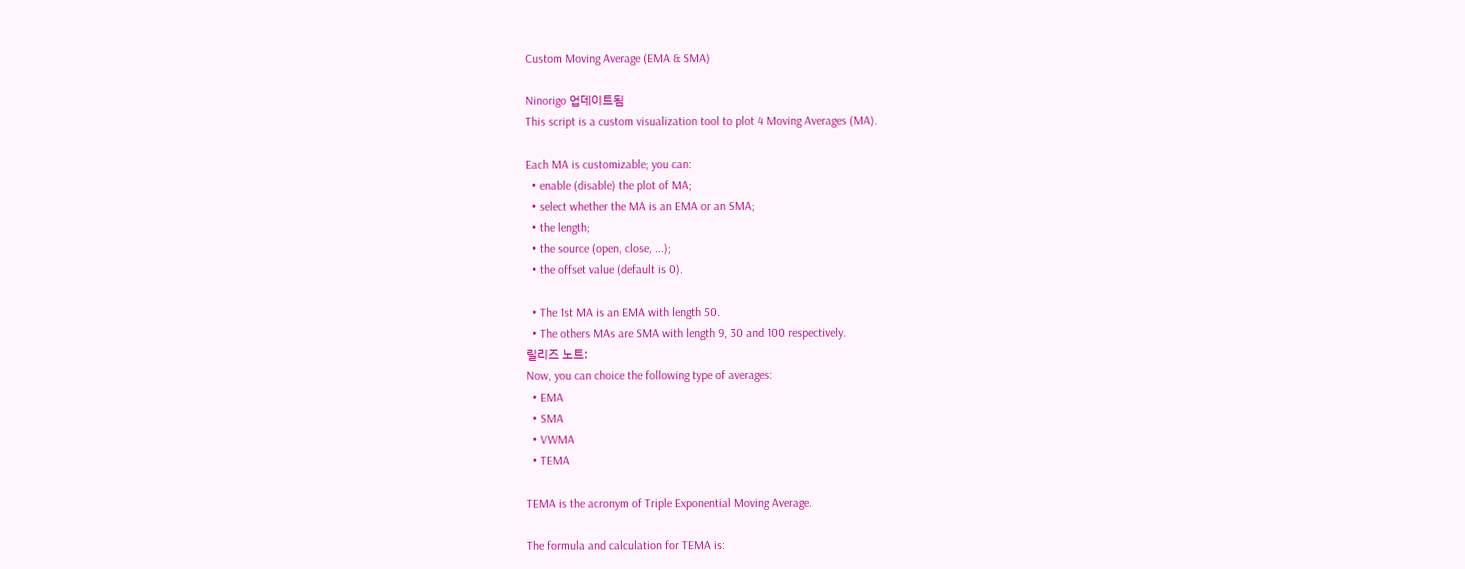Custom Moving Average (EMA & SMA)

Ninorigo 업데이트됨
This script is a custom visualization tool to plot 4 Moving Averages (MA).

Each MA is customizable; you can:
  • enable (disable) the plot of MA;
  • select whether the MA is an EMA or an SMA;
  • the length;
  • the source (open, close, ...);
  • the offset value (default is 0).

  • The 1st MA is an EMA with length 50.
  • The others MAs are SMA with length 9, 30 and 100 respectively.
릴리즈 노트:
Now, you can choice the following type of averages:
  • EMA
  • SMA
  • VWMA
  • TEMA

TEMA is the acronym of Triple Exponential Moving Average.

The formula and calculation for TEMA is: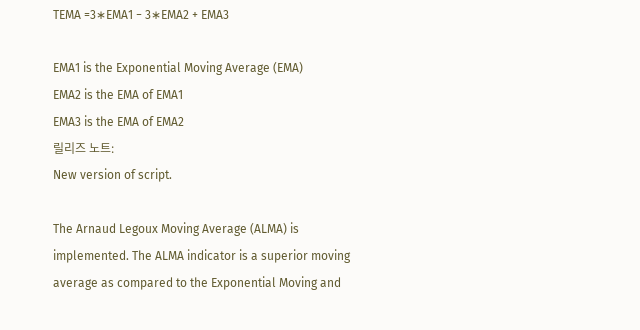TEMA =3∗EMA1 − 3∗EMA2 + EMA3

EMA1 is the Exponential Moving Average (EMA)
EMA2 is the EMA of EMA1
EMA3 is the EMA of EMA2
릴리즈 노트:
New version of script.

The Arnaud Legoux Moving Average (ALMA) is implemented. The ALMA indicator is a superior moving average as compared to the Exponential Moving and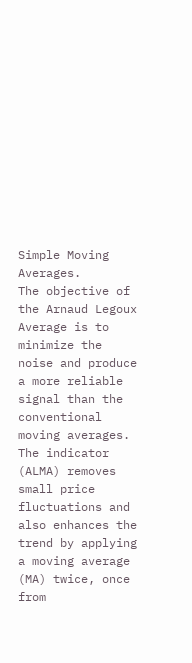Simple Moving Averages.
The objective of the Arnaud Legoux Average is to minimize the noise and produce a more reliable signal than the conventional moving averages. The indicator (ALMA) removes small price fluctuations and also enhances the trend by applying a moving average (MA) twice, once from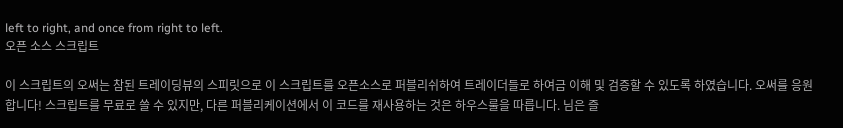left to right, and once from right to left.
오픈 소스 스크립트

이 스크립트의 오써는 참된 트레이딩뷰의 스피릿으로 이 스크립트를 오픈소스로 퍼블리쉬하여 트레이더들로 하여금 이해 및 검증할 수 있도록 하였습니다. 오써를 응원합니다! 스크립트를 무료로 쓸 수 있지만, 다른 퍼블리케이션에서 이 코드를 재사용하는 것은 하우스룰을 따릅니다. 님은 즐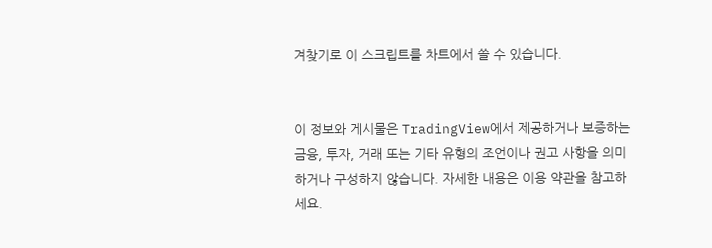겨찾기로 이 스크립트를 차트에서 쓸 수 있습니다.


이 정보와 게시물은 TradingView에서 제공하거나 보증하는 금융, 투자, 거래 또는 기타 유형의 조언이나 권고 사항을 의미하거나 구성하지 않습니다. 자세한 내용은 이용 약관을 참고하세요.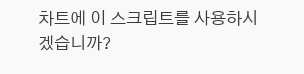차트에 이 스크립트를 사용하시겠습니까?